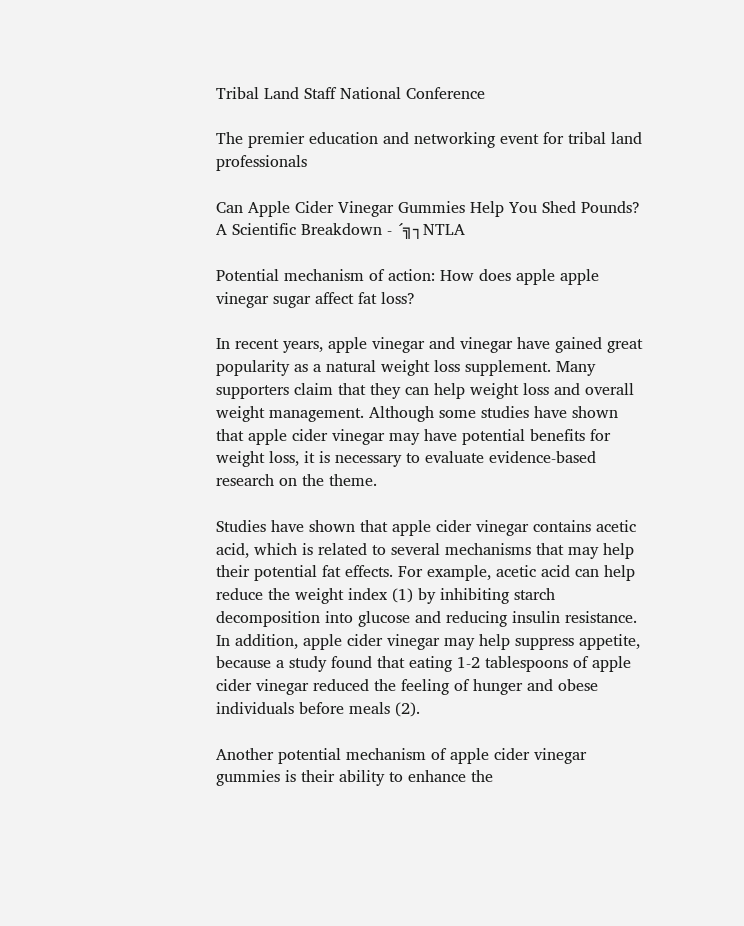Tribal Land Staff National Conference

The premier education and networking event for tribal land professionals

Can Apple Cider Vinegar Gummies Help You Shed Pounds? A Scientific Breakdown - ´╗┐NTLA

Potential mechanism of action: How does apple apple vinegar sugar affect fat loss?

In recent years, apple vinegar and vinegar have gained great popularity as a natural weight loss supplement. Many supporters claim that they can help weight loss and overall weight management. Although some studies have shown that apple cider vinegar may have potential benefits for weight loss, it is necessary to evaluate evidence-based research on the theme.

Studies have shown that apple cider vinegar contains acetic acid, which is related to several mechanisms that may help their potential fat effects. For example, acetic acid can help reduce the weight index (1) by inhibiting starch decomposition into glucose and reducing insulin resistance. In addition, apple cider vinegar may help suppress appetite, because a study found that eating 1-2 tablespoons of apple cider vinegar reduced the feeling of hunger and obese individuals before meals (2).

Another potential mechanism of apple cider vinegar gummies is their ability to enhance the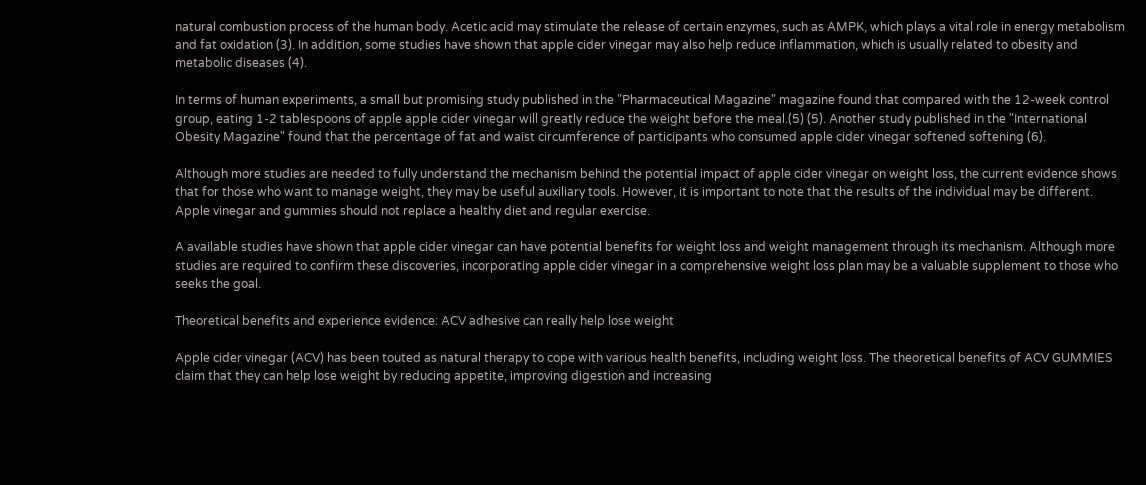natural combustion process of the human body. Acetic acid may stimulate the release of certain enzymes, such as AMPK, which plays a vital role in energy metabolism and fat oxidation (3). In addition, some studies have shown that apple cider vinegar may also help reduce inflammation, which is usually related to obesity and metabolic diseases (4).

In terms of human experiments, a small but promising study published in the "Pharmaceutical Magazine" magazine found that compared with the 12-week control group, eating 1-2 tablespoons of apple apple cider vinegar will greatly reduce the weight before the meal.(5) (5). Another study published in the "International Obesity Magazine" found that the percentage of fat and waist circumference of participants who consumed apple cider vinegar softened softening (6).

Although more studies are needed to fully understand the mechanism behind the potential impact of apple cider vinegar on weight loss, the current evidence shows that for those who want to manage weight, they may be useful auxiliary tools. However, it is important to note that the results of the individual may be different. Apple vinegar and gummies should not replace a healthy diet and regular exercise.

A available studies have shown that apple cider vinegar can have potential benefits for weight loss and weight management through its mechanism. Although more studies are required to confirm these discoveries, incorporating apple cider vinegar in a comprehensive weight loss plan may be a valuable supplement to those who seeks the goal.

Theoretical benefits and experience evidence: ACV adhesive can really help lose weight

Apple cider vinegar (ACV) has been touted as natural therapy to cope with various health benefits, including weight loss. The theoretical benefits of ACV GUMMIES claim that they can help lose weight by reducing appetite, improving digestion and increasing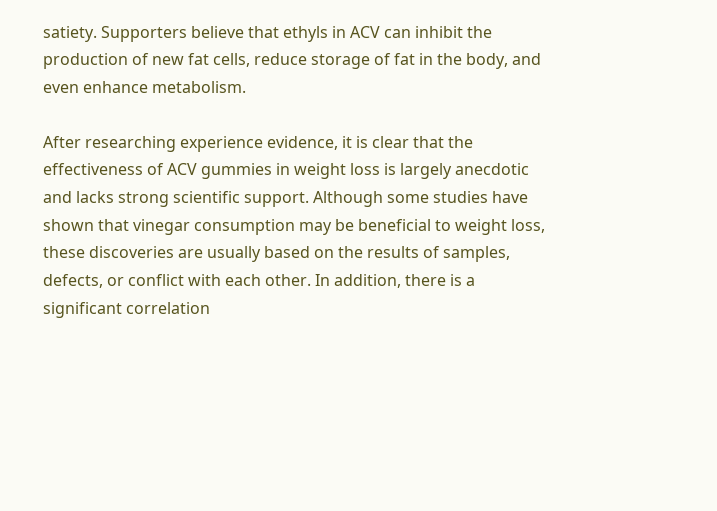satiety. Supporters believe that ethyls in ACV can inhibit the production of new fat cells, reduce storage of fat in the body, and even enhance metabolism.

After researching experience evidence, it is clear that the effectiveness of ACV gummies in weight loss is largely anecdotic and lacks strong scientific support. Although some studies have shown that vinegar consumption may be beneficial to weight loss, these discoveries are usually based on the results of samples, defects, or conflict with each other. In addition, there is a significant correlation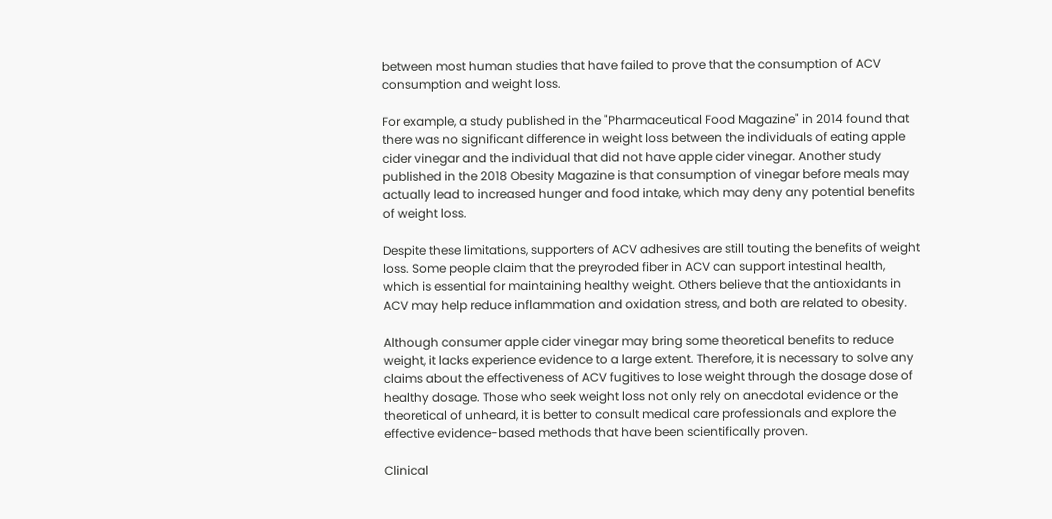between most human studies that have failed to prove that the consumption of ACV consumption and weight loss.

For example, a study published in the "Pharmaceutical Food Magazine" in 2014 found that there was no significant difference in weight loss between the individuals of eating apple cider vinegar and the individual that did not have apple cider vinegar. Another study published in the 2018 Obesity Magazine is that consumption of vinegar before meals may actually lead to increased hunger and food intake, which may deny any potential benefits of weight loss.

Despite these limitations, supporters of ACV adhesives are still touting the benefits of weight loss. Some people claim that the preyroded fiber in ACV can support intestinal health, which is essential for maintaining healthy weight. Others believe that the antioxidants in ACV may help reduce inflammation and oxidation stress, and both are related to obesity.

Although consumer apple cider vinegar may bring some theoretical benefits to reduce weight, it lacks experience evidence to a large extent. Therefore, it is necessary to solve any claims about the effectiveness of ACV fugitives to lose weight through the dosage dose of healthy dosage. Those who seek weight loss not only rely on anecdotal evidence or the theoretical of unheard, it is better to consult medical care professionals and explore the effective evidence-based methods that have been scientifically proven.

Clinical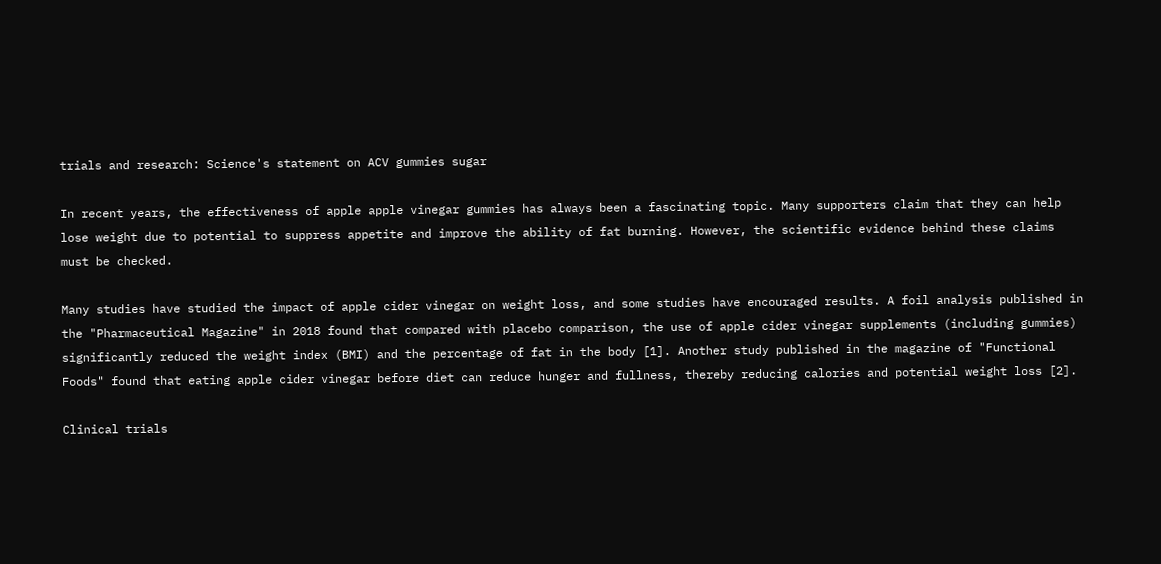trials and research: Science's statement on ACV gummies sugar

In recent years, the effectiveness of apple apple vinegar gummies has always been a fascinating topic. Many supporters claim that they can help lose weight due to potential to suppress appetite and improve the ability of fat burning. However, the scientific evidence behind these claims must be checked.

Many studies have studied the impact of apple cider vinegar on weight loss, and some studies have encouraged results. A foil analysis published in the "Pharmaceutical Magazine" in 2018 found that compared with placebo comparison, the use of apple cider vinegar supplements (including gummies) significantly reduced the weight index (BMI) and the percentage of fat in the body [1]. Another study published in the magazine of "Functional Foods" found that eating apple cider vinegar before diet can reduce hunger and fullness, thereby reducing calories and potential weight loss [2].

Clinical trials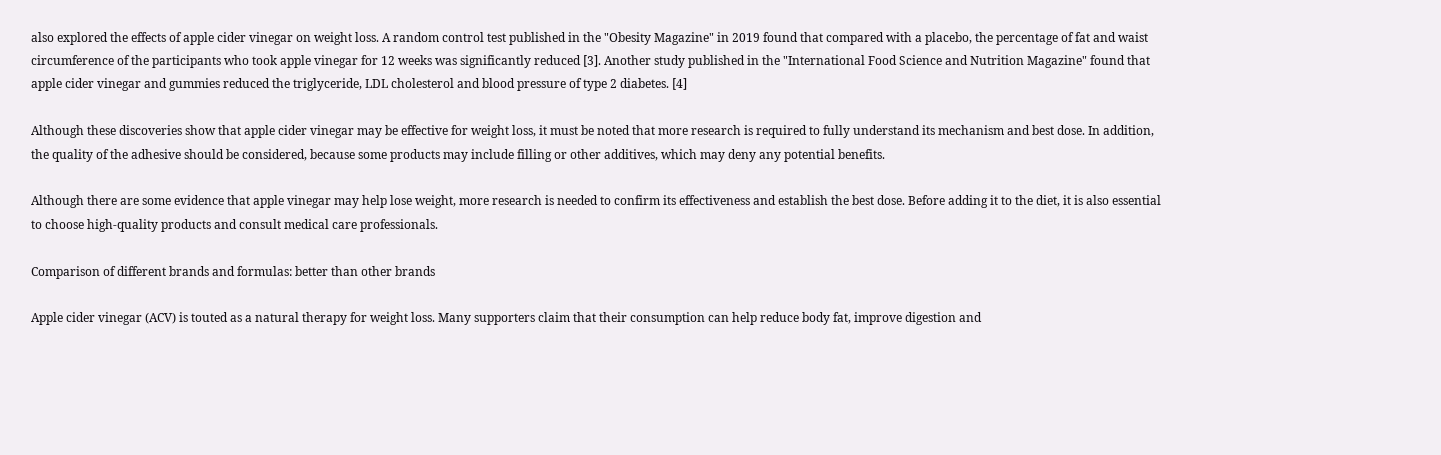also explored the effects of apple cider vinegar on weight loss. A random control test published in the "Obesity Magazine" in 2019 found that compared with a placebo, the percentage of fat and waist circumference of the participants who took apple vinegar for 12 weeks was significantly reduced [3]. Another study published in the "International Food Science and Nutrition Magazine" found that apple cider vinegar and gummies reduced the triglyceride, LDL cholesterol and blood pressure of type 2 diabetes. [4]

Although these discoveries show that apple cider vinegar may be effective for weight loss, it must be noted that more research is required to fully understand its mechanism and best dose. In addition, the quality of the adhesive should be considered, because some products may include filling or other additives, which may deny any potential benefits.

Although there are some evidence that apple vinegar may help lose weight, more research is needed to confirm its effectiveness and establish the best dose. Before adding it to the diet, it is also essential to choose high-quality products and consult medical care professionals.

Comparison of different brands and formulas: better than other brands

Apple cider vinegar (ACV) is touted as a natural therapy for weight loss. Many supporters claim that their consumption can help reduce body fat, improve digestion and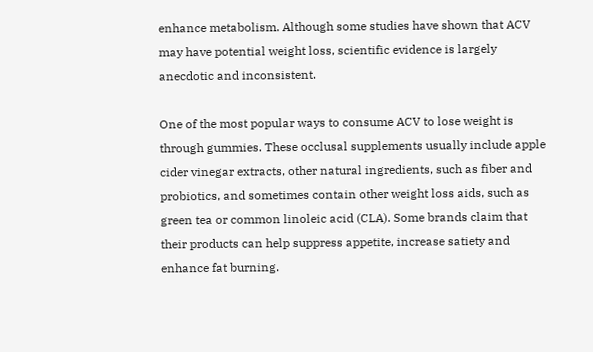enhance metabolism. Although some studies have shown that ACV may have potential weight loss, scientific evidence is largely anecdotic and inconsistent.

One of the most popular ways to consume ACV to lose weight is through gummies. These occlusal supplements usually include apple cider vinegar extracts, other natural ingredients, such as fiber and probiotics, and sometimes contain other weight loss aids, such as green tea or common linoleic acid (CLA). Some brands claim that their products can help suppress appetite, increase satiety and enhance fat burning.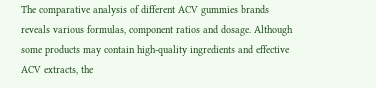The comparative analysis of different ACV gummies brands reveals various formulas, component ratios and dosage. Although some products may contain high-quality ingredients and effective ACV extracts, the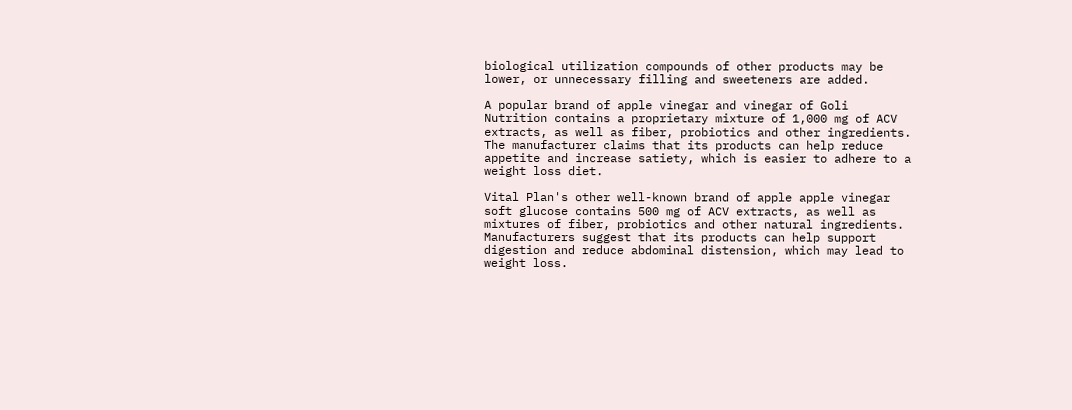biological utilization compounds of other products may be lower, or unnecessary filling and sweeteners are added.

A popular brand of apple vinegar and vinegar of Goli Nutrition contains a proprietary mixture of 1,000 mg of ACV extracts, as well as fiber, probiotics and other ingredients. The manufacturer claims that its products can help reduce appetite and increase satiety, which is easier to adhere to a weight loss diet.

Vital Plan's other well-known brand of apple apple vinegar soft glucose contains 500 mg of ACV extracts, as well as mixtures of fiber, probiotics and other natural ingredients. Manufacturers suggest that its products can help support digestion and reduce abdominal distension, which may lead to weight loss.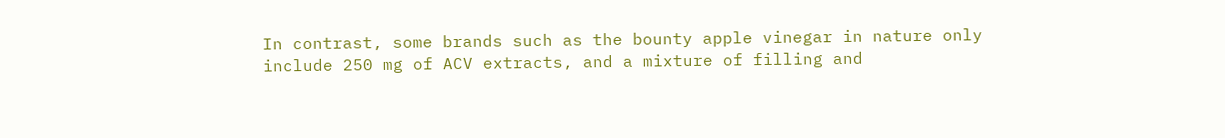In contrast, some brands such as the bounty apple vinegar in nature only include 250 mg of ACV extracts, and a mixture of filling and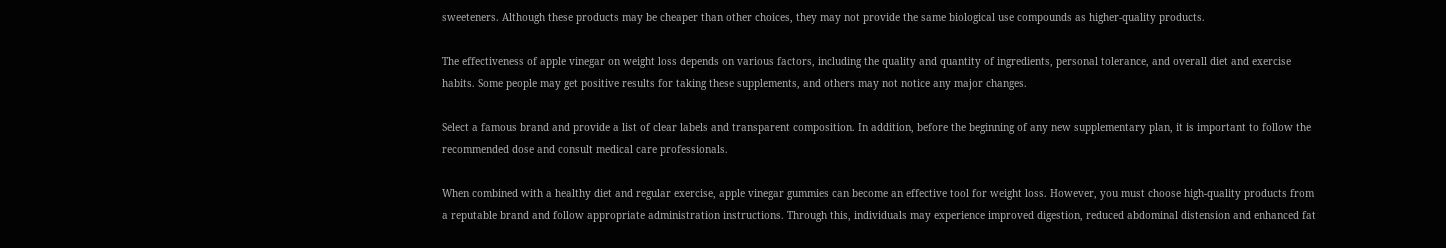sweeteners. Although these products may be cheaper than other choices, they may not provide the same biological use compounds as higher-quality products.

The effectiveness of apple vinegar on weight loss depends on various factors, including the quality and quantity of ingredients, personal tolerance, and overall diet and exercise habits. Some people may get positive results for taking these supplements, and others may not notice any major changes.

Select a famous brand and provide a list of clear labels and transparent composition. In addition, before the beginning of any new supplementary plan, it is important to follow the recommended dose and consult medical care professionals.

When combined with a healthy diet and regular exercise, apple vinegar gummies can become an effective tool for weight loss. However, you must choose high-quality products from a reputable brand and follow appropriate administration instructions. Through this, individuals may experience improved digestion, reduced abdominal distension and enhanced fat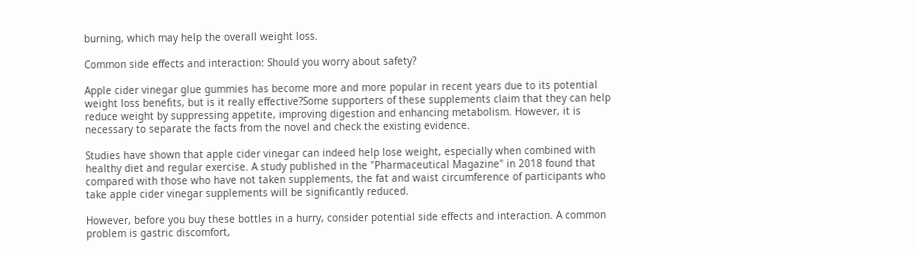burning, which may help the overall weight loss.

Common side effects and interaction: Should you worry about safety?

Apple cider vinegar glue gummies has become more and more popular in recent years due to its potential weight loss benefits, but is it really effective?Some supporters of these supplements claim that they can help reduce weight by suppressing appetite, improving digestion and enhancing metabolism. However, it is necessary to separate the facts from the novel and check the existing evidence.

Studies have shown that apple cider vinegar can indeed help lose weight, especially when combined with healthy diet and regular exercise. A study published in the "Pharmaceutical Magazine" in 2018 found that compared with those who have not taken supplements, the fat and waist circumference of participants who take apple cider vinegar supplements will be significantly reduced.

However, before you buy these bottles in a hurry, consider potential side effects and interaction. A common problem is gastric discomfort,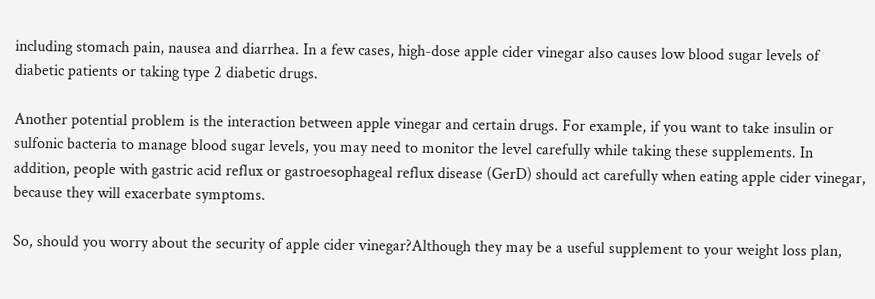including stomach pain, nausea and diarrhea. In a few cases, high-dose apple cider vinegar also causes low blood sugar levels of diabetic patients or taking type 2 diabetic drugs.

Another potential problem is the interaction between apple vinegar and certain drugs. For example, if you want to take insulin or sulfonic bacteria to manage blood sugar levels, you may need to monitor the level carefully while taking these supplements. In addition, people with gastric acid reflux or gastroesophageal reflux disease (GerD) should act carefully when eating apple cider vinegar, because they will exacerbate symptoms.

So, should you worry about the security of apple cider vinegar?Although they may be a useful supplement to your weight loss plan,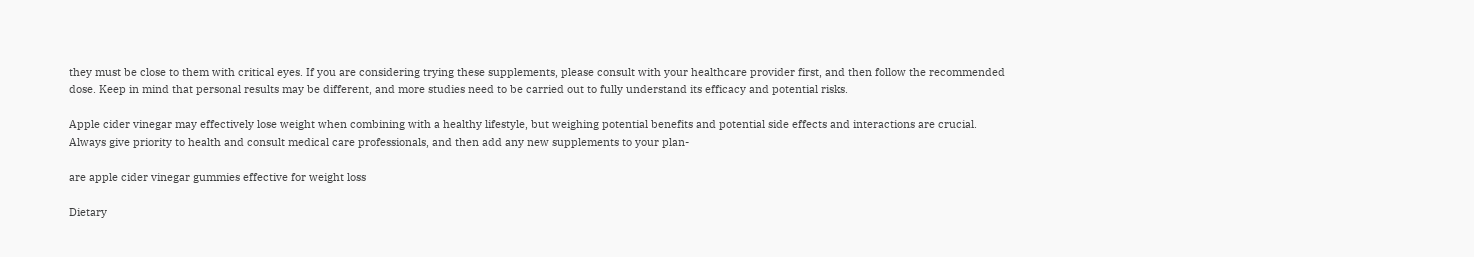they must be close to them with critical eyes. If you are considering trying these supplements, please consult with your healthcare provider first, and then follow the recommended dose. Keep in mind that personal results may be different, and more studies need to be carried out to fully understand its efficacy and potential risks.

Apple cider vinegar may effectively lose weight when combining with a healthy lifestyle, but weighing potential benefits and potential side effects and interactions are crucial. Always give priority to health and consult medical care professionals, and then add any new supplements to your plan-

are apple cider vinegar gummies effective for weight loss

Dietary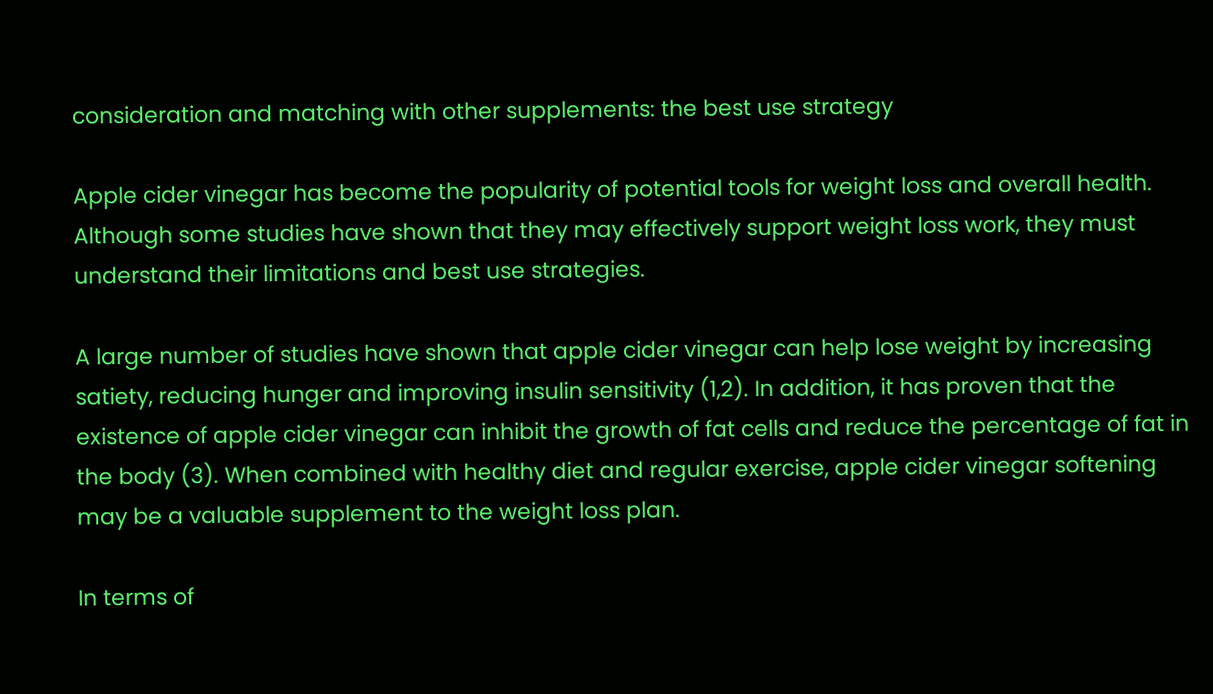consideration and matching with other supplements: the best use strategy

Apple cider vinegar has become the popularity of potential tools for weight loss and overall health. Although some studies have shown that they may effectively support weight loss work, they must understand their limitations and best use strategies.

A large number of studies have shown that apple cider vinegar can help lose weight by increasing satiety, reducing hunger and improving insulin sensitivity (1,2). In addition, it has proven that the existence of apple cider vinegar can inhibit the growth of fat cells and reduce the percentage of fat in the body (3). When combined with healthy diet and regular exercise, apple cider vinegar softening may be a valuable supplement to the weight loss plan.

In terms of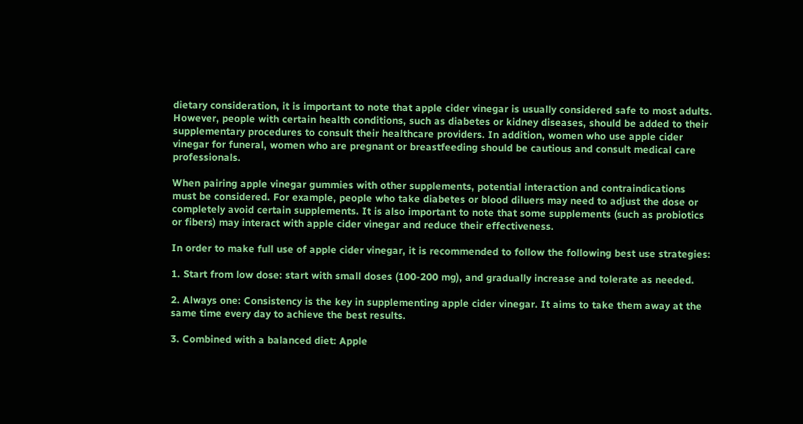dietary consideration, it is important to note that apple cider vinegar is usually considered safe to most adults. However, people with certain health conditions, such as diabetes or kidney diseases, should be added to their supplementary procedures to consult their healthcare providers. In addition, women who use apple cider vinegar for funeral, women who are pregnant or breastfeeding should be cautious and consult medical care professionals.

When pairing apple vinegar gummies with other supplements, potential interaction and contraindications must be considered. For example, people who take diabetes or blood diluers may need to adjust the dose or completely avoid certain supplements. It is also important to note that some supplements (such as probiotics or fibers) may interact with apple cider vinegar and reduce their effectiveness.

In order to make full use of apple cider vinegar, it is recommended to follow the following best use strategies:

1. Start from low dose: start with small doses (100-200 mg), and gradually increase and tolerate as needed.

2. Always one: Consistency is the key in supplementing apple cider vinegar. It aims to take them away at the same time every day to achieve the best results.

3. Combined with a balanced diet: Apple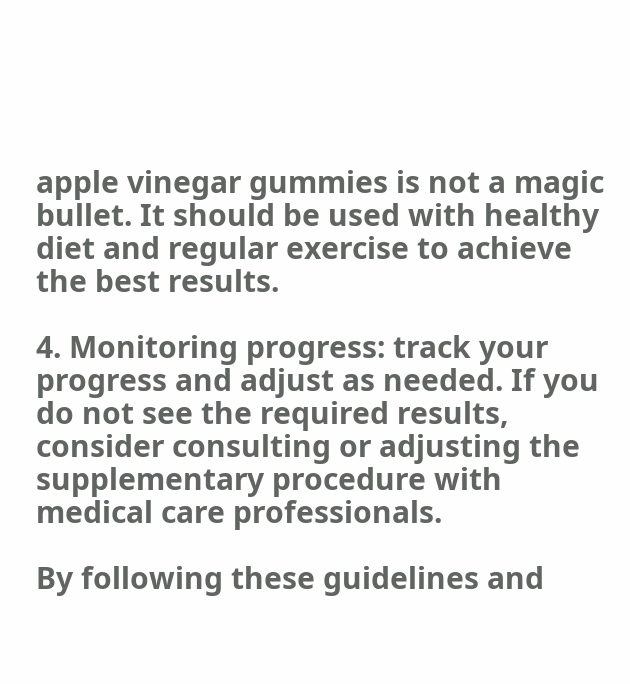apple vinegar gummies is not a magic bullet. It should be used with healthy diet and regular exercise to achieve the best results.

4. Monitoring progress: track your progress and adjust as needed. If you do not see the required results, consider consulting or adjusting the supplementary procedure with medical care professionals.

By following these guidelines and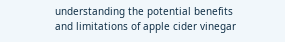understanding the potential benefits and limitations of apple cider vinegar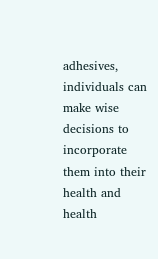adhesives, individuals can make wise decisions to incorporate them into their health and health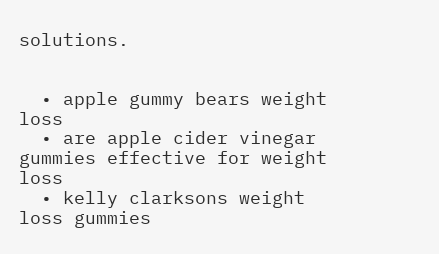solutions.


  • apple gummy bears weight loss
  • are apple cider vinegar gummies effective for weight loss
  • kelly clarksons weight loss gummies